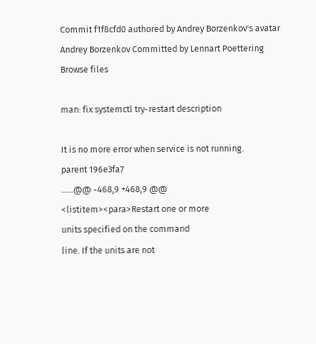Commit f1f8cfd0 authored by Andrey Borzenkov's avatar Andrey Borzenkov Committed by Lennart Poettering
Browse files

man: fix systemctl try-restart description

It is no more error when service is not running.
parent 196e3fa7
......@@ -468,9 +468,9 @@
<listitem><para>Restart one or more
units specified on the command
line. If the units are not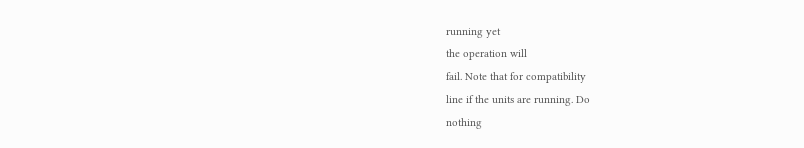running yet
the operation will
fail. Note that for compatibility
line if the units are running. Do
nothing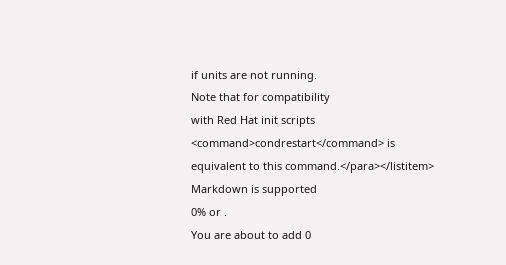if units are not running.
Note that for compatibility
with Red Hat init scripts
<command>condrestart</command> is
equivalent to this command.</para></listitem>
Markdown is supported
0% or .
You are about to add 0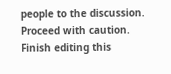people to the discussion. Proceed with caution.
Finish editing this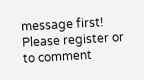message first!
Please register or to comment